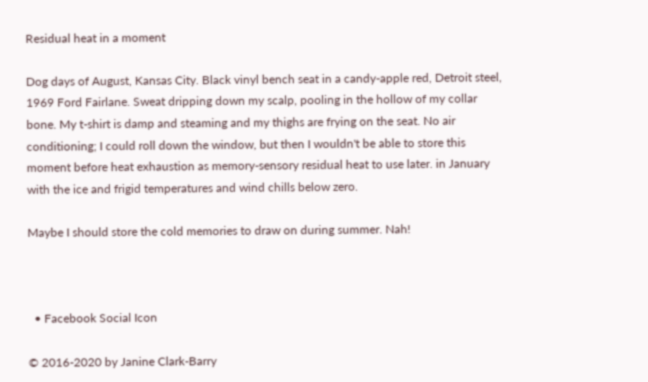Residual heat in a moment

Dog days of August, Kansas City. Black vinyl bench seat in a candy-apple red, Detroit steel, 1969 Ford Fairlane. Sweat dripping down my scalp, pooling in the hollow of my collar bone. My t-shirt is damp and steaming and my thighs are frying on the seat. No air conditioning; I could roll down the window, but then I wouldn't be able to store this moment before heat exhaustion as memory-sensory residual heat to use later. in January with the ice and frigid temperatures and wind chills below zero.

Maybe I should store the cold memories to draw on during summer. Nah!



  • Facebook Social Icon

© 2016-2020 by Janine Clark-Barry